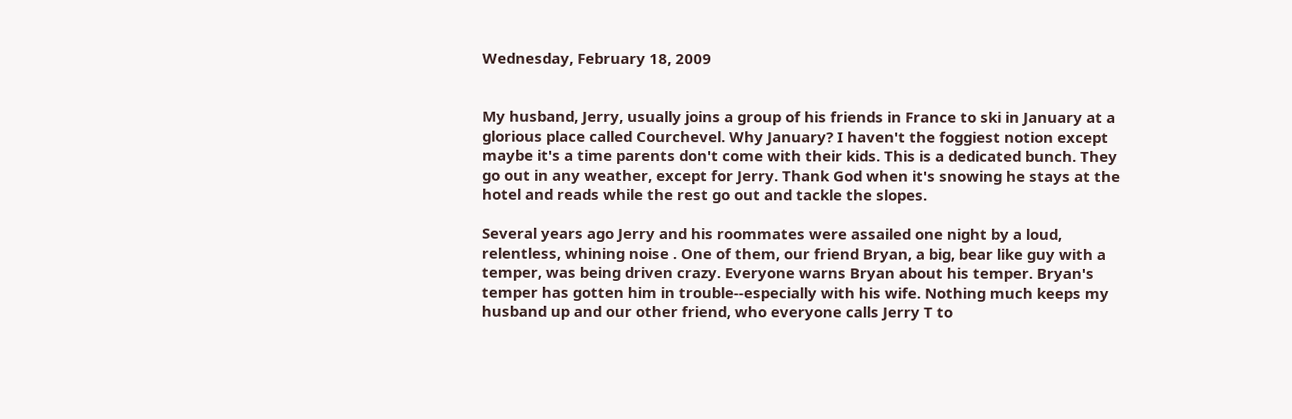Wednesday, February 18, 2009


My husband, Jerry, usually joins a group of his friends in France to ski in January at a glorious place called Courchevel. Why January? I haven't the foggiest notion except maybe it's a time parents don't come with their kids. This is a dedicated bunch. They go out in any weather, except for Jerry. Thank God when it's snowing he stays at the hotel and reads while the rest go out and tackle the slopes.

Several years ago Jerry and his roommates were assailed one night by a loud, relentless, whining noise . One of them, our friend Bryan, a big, bear like guy with a temper, was being driven crazy. Everyone warns Bryan about his temper. Bryan's temper has gotten him in trouble--especially with his wife. Nothing much keeps my husband up and our other friend, who everyone calls Jerry T to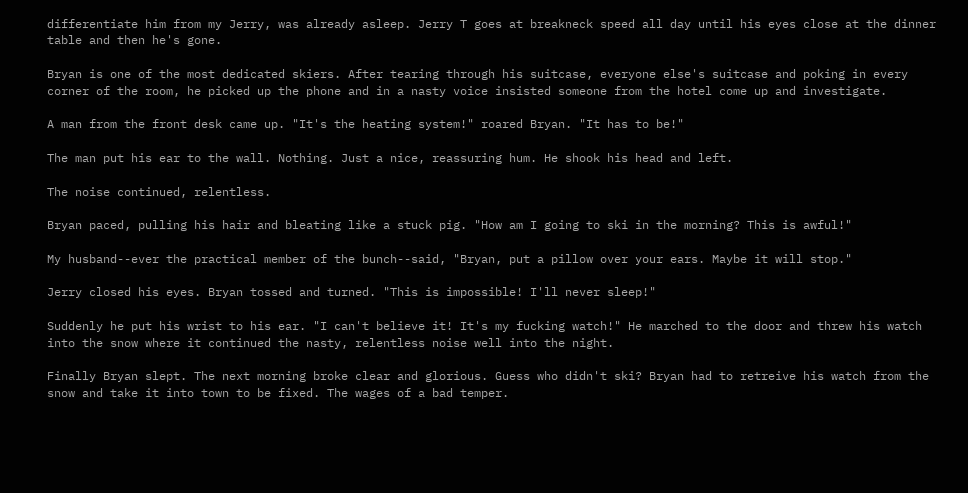differentiate him from my Jerry, was already asleep. Jerry T goes at breakneck speed all day until his eyes close at the dinner table and then he's gone.

Bryan is one of the most dedicated skiers. After tearing through his suitcase, everyone else's suitcase and poking in every corner of the room, he picked up the phone and in a nasty voice insisted someone from the hotel come up and investigate.

A man from the front desk came up. "It's the heating system!" roared Bryan. "It has to be!"

The man put his ear to the wall. Nothing. Just a nice, reassuring hum. He shook his head and left.

The noise continued, relentless.

Bryan paced, pulling his hair and bleating like a stuck pig. "How am I going to ski in the morning? This is awful!"

My husband--ever the practical member of the bunch--said, "Bryan, put a pillow over your ears. Maybe it will stop."

Jerry closed his eyes. Bryan tossed and turned. "This is impossible! I'll never sleep!"

Suddenly he put his wrist to his ear. "I can't believe it! It's my fucking watch!" He marched to the door and threw his watch into the snow where it continued the nasty, relentless noise well into the night.

Finally Bryan slept. The next morning broke clear and glorious. Guess who didn't ski? Bryan had to retreive his watch from the snow and take it into town to be fixed. The wages of a bad temper.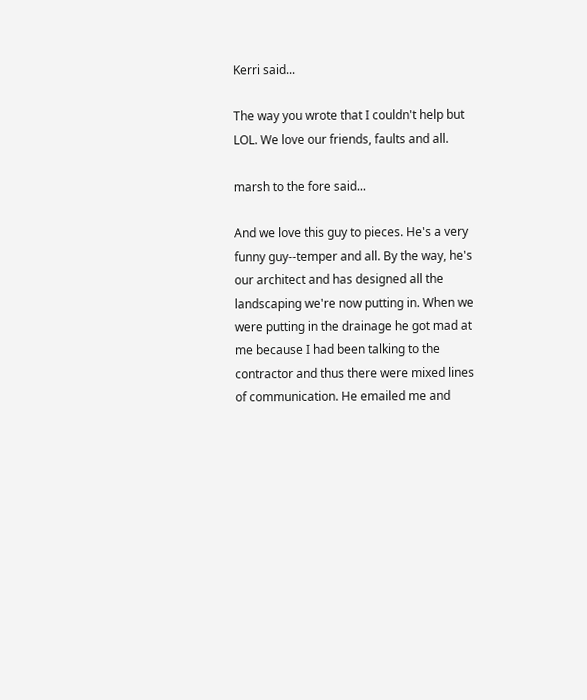Kerri said...

The way you wrote that I couldn't help but LOL. We love our friends, faults and all.

marsh to the fore said...

And we love this guy to pieces. He's a very funny guy--temper and all. By the way, he's our architect and has designed all the landscaping we're now putting in. When we were putting in the drainage he got mad at me because I had been talking to the contractor and thus there were mixed lines of communication. He emailed me and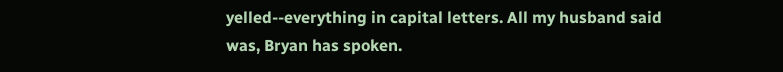yelled--everything in capital letters. All my husband said was, Bryan has spoken.